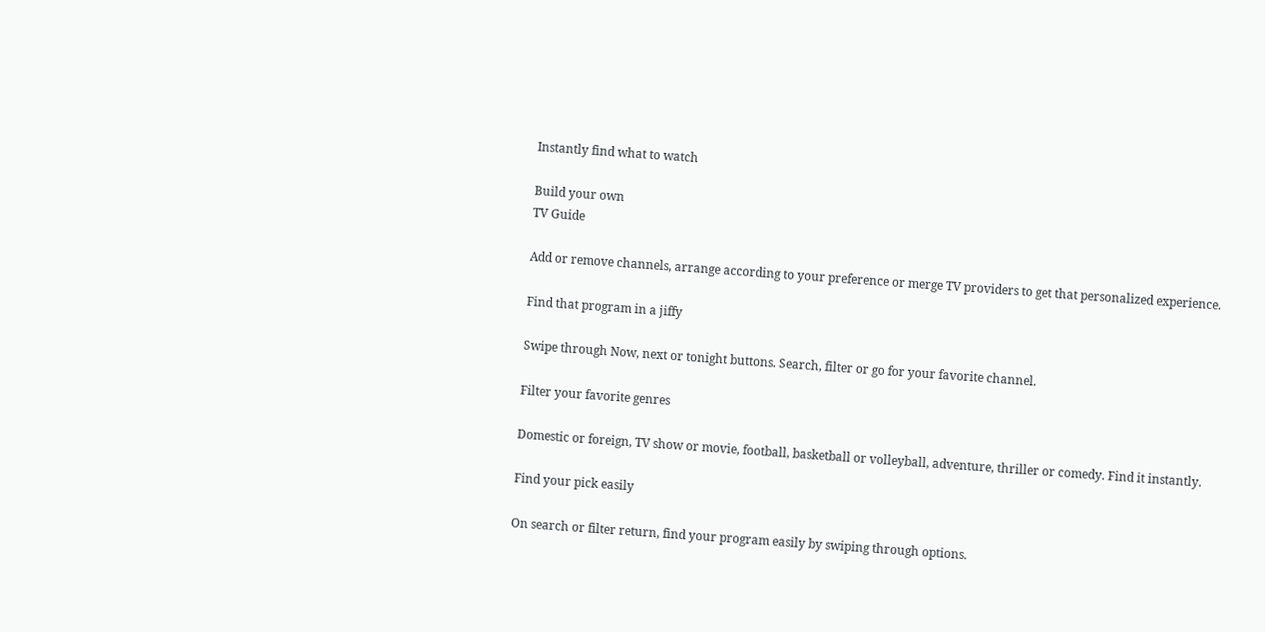Instantly find what to watch

Build your own
TV Guide

Add or remove channels, arrange according to your preference or merge TV providers to get that personalized experience.

Find that program in a jiffy

Swipe through Now, next or tonight buttons. Search, filter or go for your favorite channel.

Filter your favorite genres

Domestic or foreign, TV show or movie, football, basketball or volleyball, adventure, thriller or comedy. Find it instantly.

Find your pick easily

On search or filter return, find your program easily by swiping through options.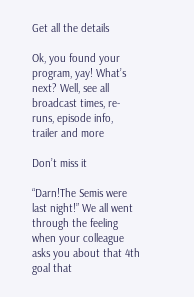Get all the details

Ok, you found your program, yay! What’s next? Well, see all broadcast times, re-runs, episode info, trailer and more

Don’t miss it

“Darn!The Semis were last night!” We all went through the feeling when your colleague asks you about that 4th goal that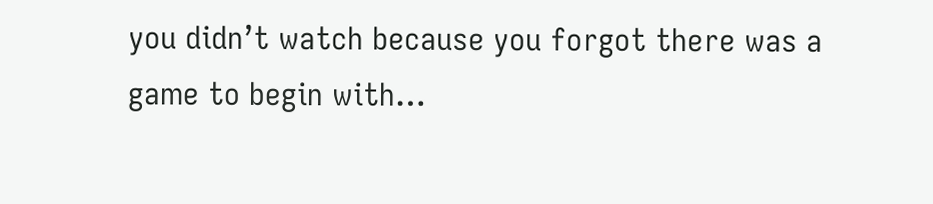you didn’t watch because you forgot there was a game to begin with…